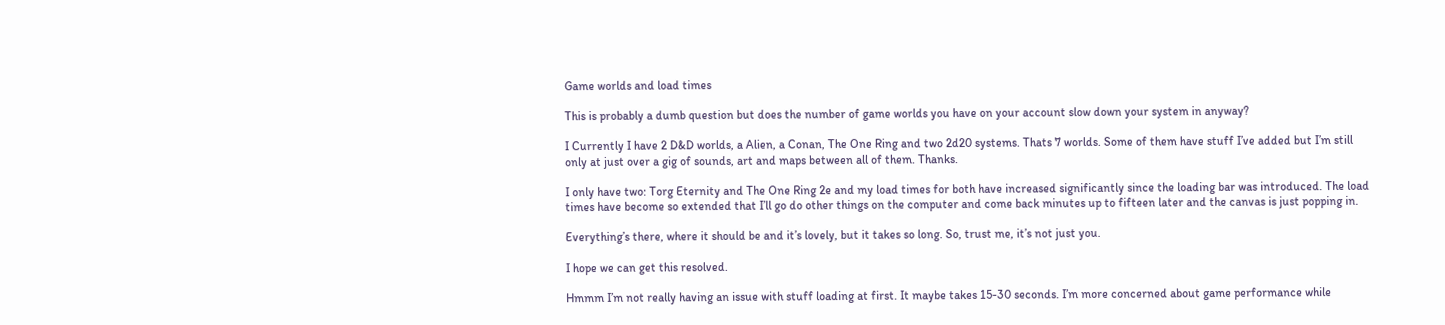Game worlds and load times

This is probably a dumb question but does the number of game worlds you have on your account slow down your system in anyway?

I Currently I have 2 D&D worlds, a Alien, a Conan, The One Ring and two 2d20 systems. Thats 7 worlds. Some of them have stuff I’ve added but I’m still only at just over a gig of sounds, art and maps between all of them. Thanks.

I only have two: Torg Eternity and The One Ring 2e and my load times for both have increased significantly since the loading bar was introduced. The load times have become so extended that I’ll go do other things on the computer and come back minutes up to fifteen later and the canvas is just popping in.

Everything’s there, where it should be and it’s lovely, but it takes so long. So, trust me, it’s not just you.

I hope we can get this resolved.

Hmmm I’m not really having an issue with stuff loading at first. It maybe takes 15-30 seconds. I’m more concerned about game performance while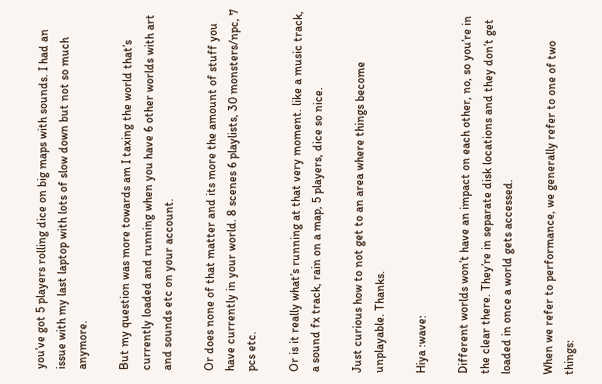you’ve got 5 players rolling dice on big maps with sounds. I had an issue with my last laptop with lots of slow down but not so much anymore.

But my question was more towards am I taxing the world that’s currently loaded and running when you have 6 other worlds with art and sounds etc on your account.

Or does none of that matter and its more the amount of stuff you have currently in your world. 8 scenes 6 playlists, 30 monsters/npc, 7 pcs etc.

Or is it really what’s running at that very moment. like a music track, a sound fx track, rain on a map, 5 players, dice so nice.

Just curious how to not get to an area where things become unplayable. Thanks.

Hiya :wave:

Different worlds won’t have an impact on each other, no, so you’re in the clear there. They’re in separate disk locations and they don’t get loaded in once a world gets accessed.

When we refer to performance, we generally refer to one of two things: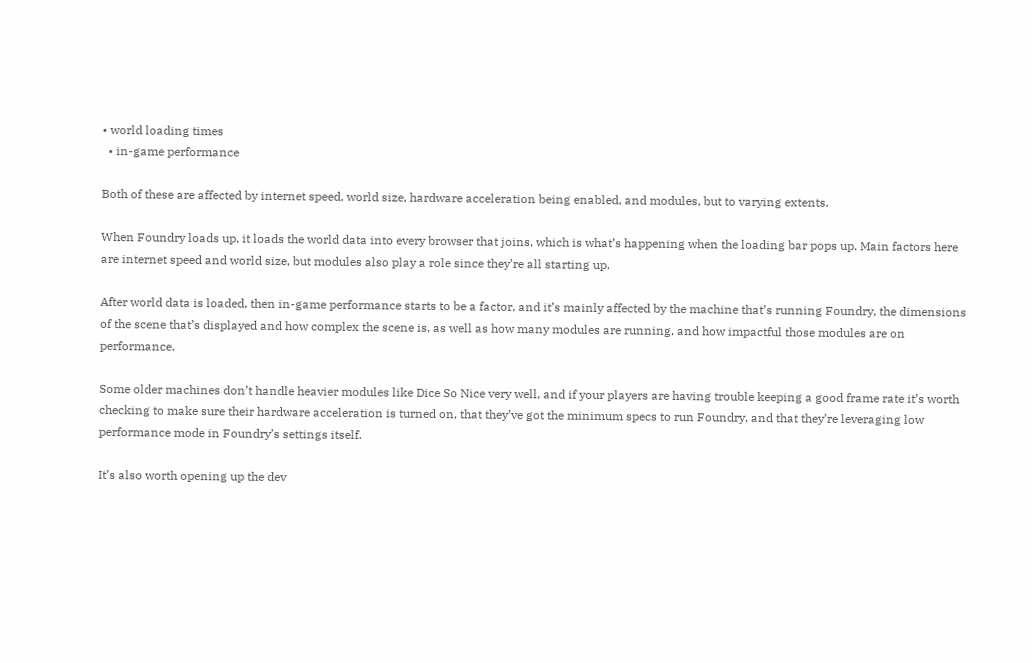• world loading times
  • in-game performance

Both of these are affected by internet speed, world size, hardware acceleration being enabled, and modules, but to varying extents.

When Foundry loads up, it loads the world data into every browser that joins, which is what’s happening when the loading bar pops up. Main factors here are internet speed and world size, but modules also play a role since they’re all starting up.

After world data is loaded, then in-game performance starts to be a factor, and it’s mainly affected by the machine that’s running Foundry, the dimensions of the scene that’s displayed and how complex the scene is, as well as how many modules are running, and how impactful those modules are on performance.

Some older machines don’t handle heavier modules like Dice So Nice very well, and if your players are having trouble keeping a good frame rate it’s worth checking to make sure their hardware acceleration is turned on, that they’ve got the minimum specs to run Foundry, and that they’re leveraging low performance mode in Foundry’s settings itself.

It’s also worth opening up the dev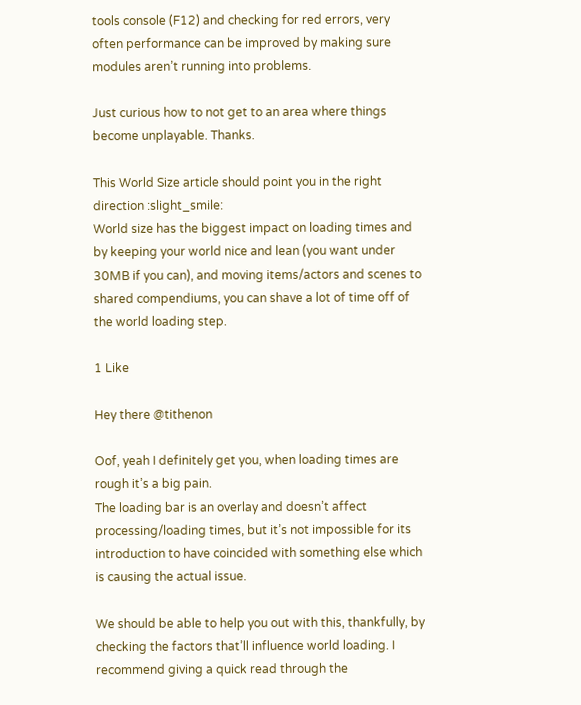tools console (F12) and checking for red errors, very often performance can be improved by making sure modules aren’t running into problems.

Just curious how to not get to an area where things become unplayable. Thanks.

This World Size article should point you in the right direction :slight_smile:
World size has the biggest impact on loading times and by keeping your world nice and lean (you want under 30MB if you can), and moving items/actors and scenes to shared compendiums, you can shave a lot of time off of the world loading step.

1 Like

Hey there @tithenon

Oof, yeah I definitely get you, when loading times are rough it’s a big pain.
The loading bar is an overlay and doesn’t affect processing/loading times, but it’s not impossible for its introduction to have coincided with something else which is causing the actual issue.

We should be able to help you out with this, thankfully, by checking the factors that’ll influence world loading. I recommend giving a quick read through the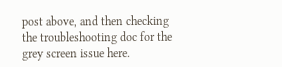post above, and then checking the troubleshooting doc for the grey screen issue here.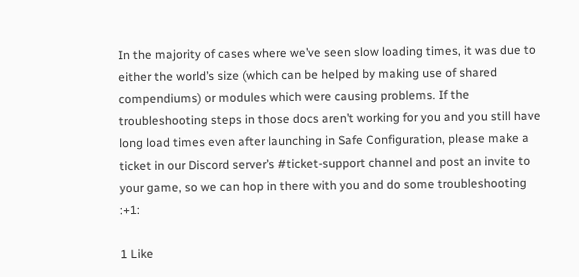In the majority of cases where we’ve seen slow loading times, it was due to either the world’s size (which can be helped by making use of shared compendiums) or modules which were causing problems. If the troubleshooting steps in those docs aren’t working for you and you still have long load times even after launching in Safe Configuration, please make a ticket in our Discord server’s #ticket-support channel and post an invite to your game, so we can hop in there with you and do some troubleshooting :+1:

1 Like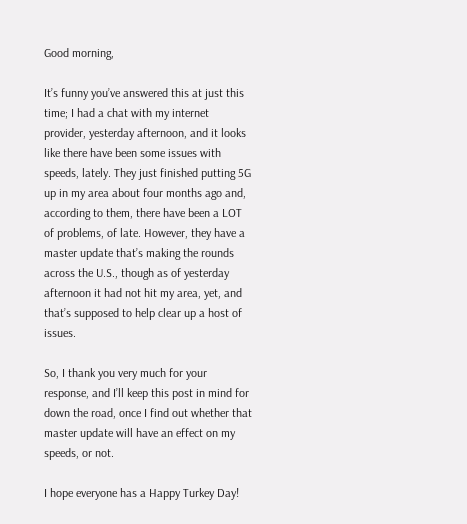Good morning,

It’s funny you’ve answered this at just this time; I had a chat with my internet provider, yesterday afternoon, and it looks like there have been some issues with speeds, lately. They just finished putting 5G up in my area about four months ago and, according to them, there have been a LOT of problems, of late. However, they have a master update that’s making the rounds across the U.S., though as of yesterday afternoon it had not hit my area, yet, and that’s supposed to help clear up a host of issues.

So, I thank you very much for your response, and I’ll keep this post in mind for down the road, once I find out whether that master update will have an effect on my speeds, or not.

I hope everyone has a Happy Turkey Day!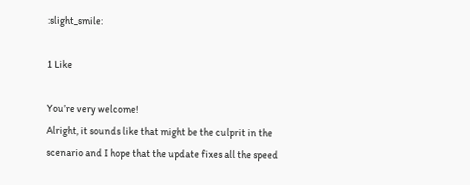:slight_smile:

1 Like

You’re very welcome!
Alright, it sounds like that might be the culprit in the scenario and I hope that the update fixes all the speed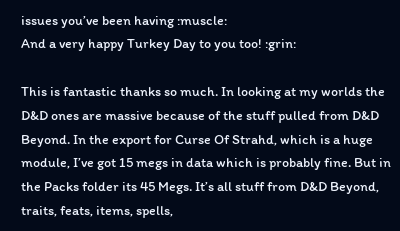issues you’ve been having :muscle:
And a very happy Turkey Day to you too! :grin:

This is fantastic thanks so much. In looking at my worlds the D&D ones are massive because of the stuff pulled from D&D Beyond. In the export for Curse Of Strahd, which is a huge module, I’ve got 15 megs in data which is probably fine. But in the Packs folder its 45 Megs. It’s all stuff from D&D Beyond, traits, feats, items, spells,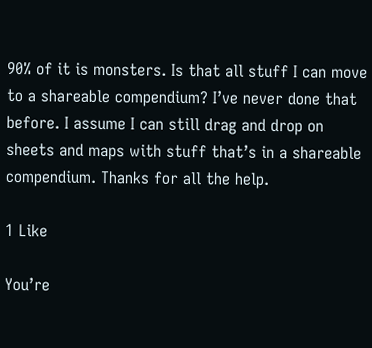90% of it is monsters. Is that all stuff I can move to a shareable compendium? I’ve never done that before. I assume I can still drag and drop on sheets and maps with stuff that’s in a shareable compendium. Thanks for all the help.

1 Like

You’re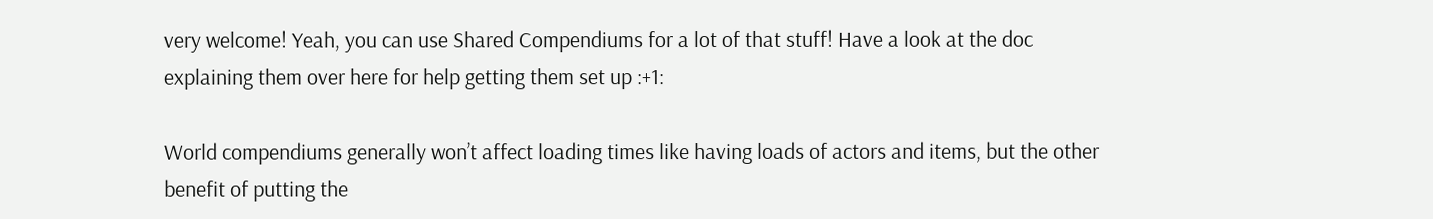very welcome! Yeah, you can use Shared Compendiums for a lot of that stuff! Have a look at the doc explaining them over here for help getting them set up :+1:

World compendiums generally won’t affect loading times like having loads of actors and items, but the other benefit of putting the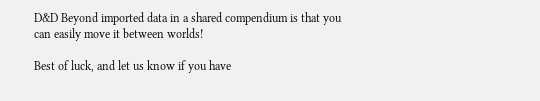D&D Beyond imported data in a shared compendium is that you can easily move it between worlds!

Best of luck, and let us know if you have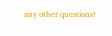any other questions!